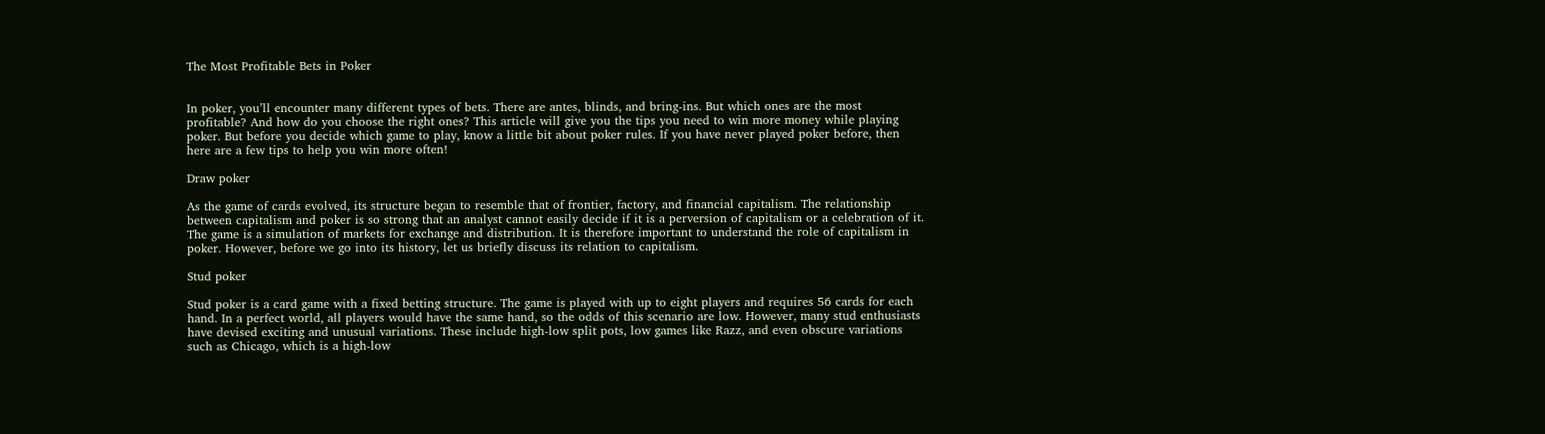The Most Profitable Bets in Poker


In poker, you’ll encounter many different types of bets. There are antes, blinds, and bring-ins. But which ones are the most profitable? And how do you choose the right ones? This article will give you the tips you need to win more money while playing poker. But before you decide which game to play, know a little bit about poker rules. If you have never played poker before, then here are a few tips to help you win more often!

Draw poker

As the game of cards evolved, its structure began to resemble that of frontier, factory, and financial capitalism. The relationship between capitalism and poker is so strong that an analyst cannot easily decide if it is a perversion of capitalism or a celebration of it. The game is a simulation of markets for exchange and distribution. It is therefore important to understand the role of capitalism in poker. However, before we go into its history, let us briefly discuss its relation to capitalism.

Stud poker

Stud poker is a card game with a fixed betting structure. The game is played with up to eight players and requires 56 cards for each hand. In a perfect world, all players would have the same hand, so the odds of this scenario are low. However, many stud enthusiasts have devised exciting and unusual variations. These include high-low split pots, low games like Razz, and even obscure variations such as Chicago, which is a high-low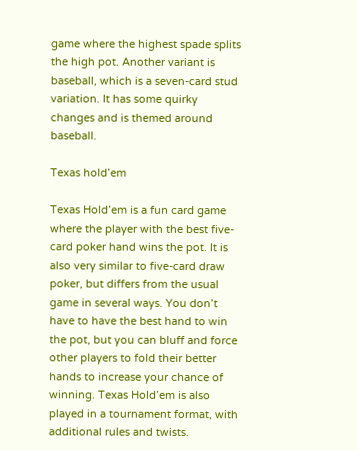game where the highest spade splits the high pot. Another variant is baseball, which is a seven-card stud variation. It has some quirky changes and is themed around baseball.

Texas hold’em

Texas Hold’em is a fun card game where the player with the best five-card poker hand wins the pot. It is also very similar to five-card draw poker, but differs from the usual game in several ways. You don’t have to have the best hand to win the pot, but you can bluff and force other players to fold their better hands to increase your chance of winning. Texas Hold’em is also played in a tournament format, with additional rules and twists.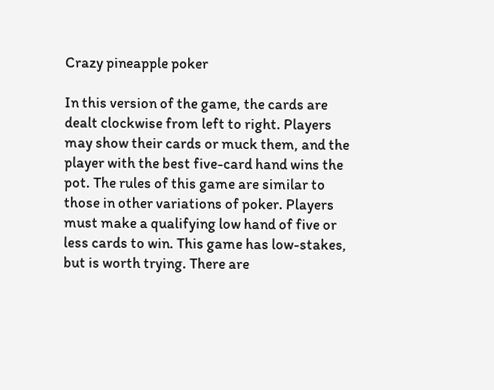Crazy pineapple poker

In this version of the game, the cards are dealt clockwise from left to right. Players may show their cards or muck them, and the player with the best five-card hand wins the pot. The rules of this game are similar to those in other variations of poker. Players must make a qualifying low hand of five or less cards to win. This game has low-stakes, but is worth trying. There are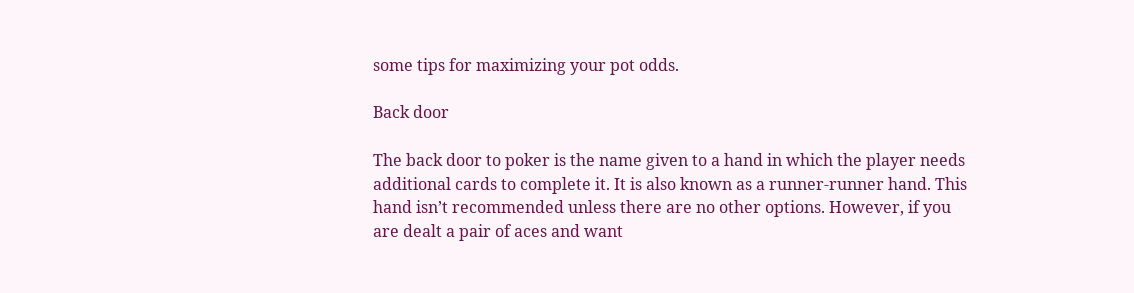some tips for maximizing your pot odds.

Back door

The back door to poker is the name given to a hand in which the player needs additional cards to complete it. It is also known as a runner-runner hand. This hand isn’t recommended unless there are no other options. However, if you are dealt a pair of aces and want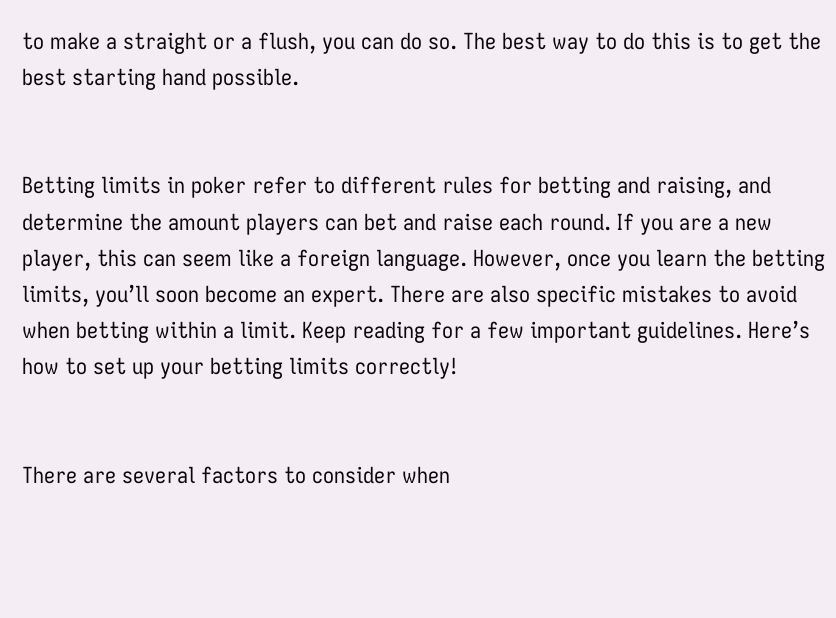to make a straight or a flush, you can do so. The best way to do this is to get the best starting hand possible.


Betting limits in poker refer to different rules for betting and raising, and determine the amount players can bet and raise each round. If you are a new player, this can seem like a foreign language. However, once you learn the betting limits, you’ll soon become an expert. There are also specific mistakes to avoid when betting within a limit. Keep reading for a few important guidelines. Here’s how to set up your betting limits correctly!


There are several factors to consider when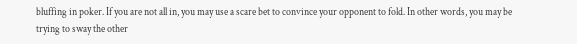bluffing in poker. If you are not all in, you may use a scare bet to convince your opponent to fold. In other words, you may be trying to sway the other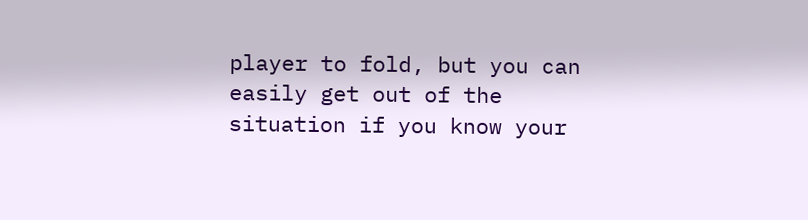player to fold, but you can easily get out of the situation if you know your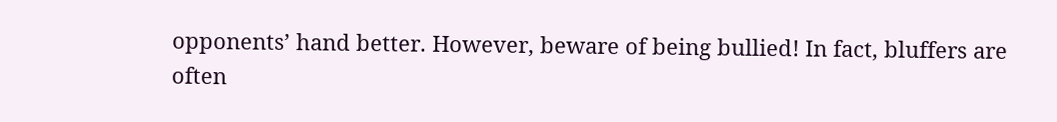opponents’ hand better. However, beware of being bullied! In fact, bluffers are often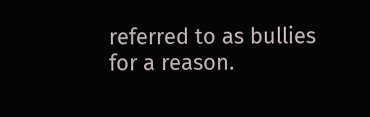referred to as bullies for a reason.